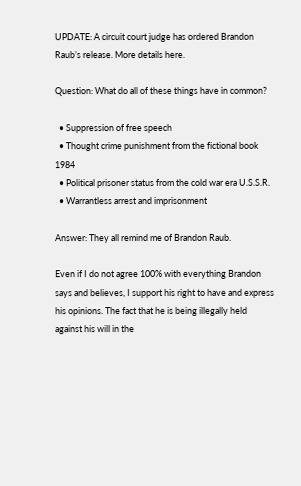UPDATE: A circuit court judge has ordered Brandon Raub’s release. More details here.

Question: What do all of these things have in common?

  • Suppression of free speech
  • Thought crime punishment from the fictional book 1984
  • Political prisoner status from the cold war era U.S.S.R.
  • Warrantless arrest and imprisonment

Answer: They all remind me of Brandon Raub.

Even if I do not agree 100% with everything Brandon says and believes, I support his right to have and express his opinions. The fact that he is being illegally held against his will in the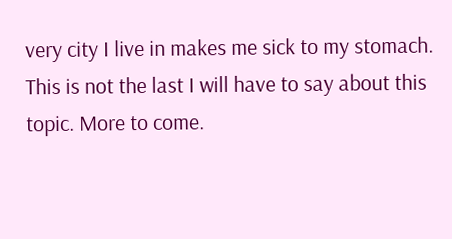very city I live in makes me sick to my stomach. This is not the last I will have to say about this topic. More to come.